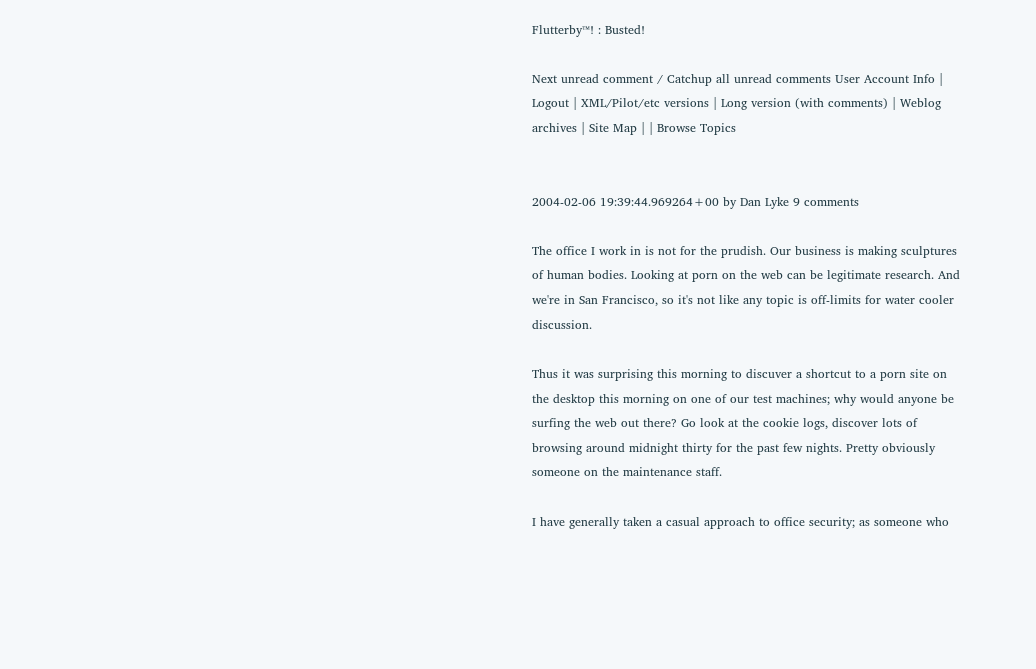Flutterby™! : Busted!

Next unread comment / Catchup all unread comments User Account Info | Logout | XML/Pilot/etc versions | Long version (with comments) | Weblog archives | Site Map | | Browse Topics


2004-02-06 19:39:44.969264+00 by Dan Lyke 9 comments

The office I work in is not for the prudish. Our business is making sculptures of human bodies. Looking at porn on the web can be legitimate research. And we're in San Francisco, so it's not like any topic is off-limits for water cooler discussion.

Thus it was surprising this morning to discuver a shortcut to a porn site on the desktop this morning on one of our test machines; why would anyone be surfing the web out there? Go look at the cookie logs, discover lots of browsing around midnight thirty for the past few nights. Pretty obviously someone on the maintenance staff.

I have generally taken a casual approach to office security; as someone who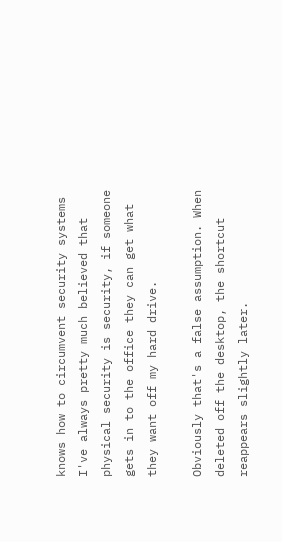knows how to circumvent security systems I've always pretty much believed that physical security is security, if someone gets in to the office they can get what they want off my hard drive.

Obviously that's a false assumption. When deleted off the desktop, the shortcut reappears slightly later.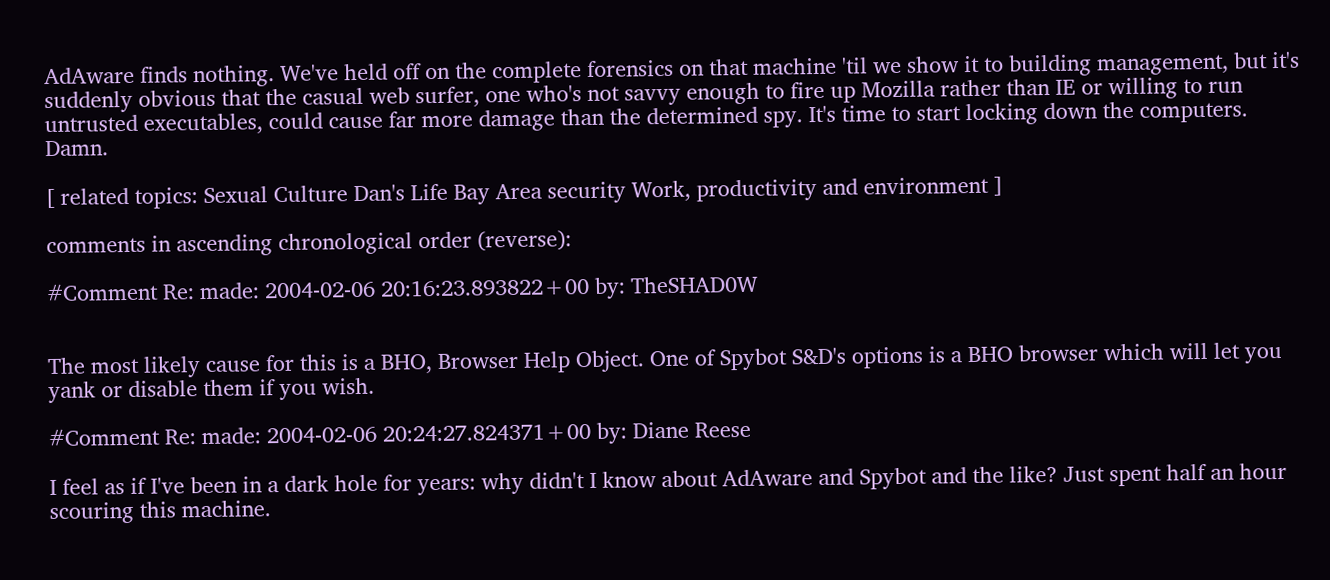AdAware finds nothing. We've held off on the complete forensics on that machine 'til we show it to building management, but it's suddenly obvious that the casual web surfer, one who's not savvy enough to fire up Mozilla rather than IE or willing to run untrusted executables, could cause far more damage than the determined spy. It's time to start locking down the computers. Damn.

[ related topics: Sexual Culture Dan's Life Bay Area security Work, productivity and environment ]

comments in ascending chronological order (reverse):

#Comment Re: made: 2004-02-06 20:16:23.893822+00 by: TheSHAD0W


The most likely cause for this is a BHO, Browser Help Object. One of Spybot S&D's options is a BHO browser which will let you yank or disable them if you wish.

#Comment Re: made: 2004-02-06 20:24:27.824371+00 by: Diane Reese

I feel as if I've been in a dark hole for years: why didn't I know about AdAware and Spybot and the like? Just spent half an hour scouring this machine.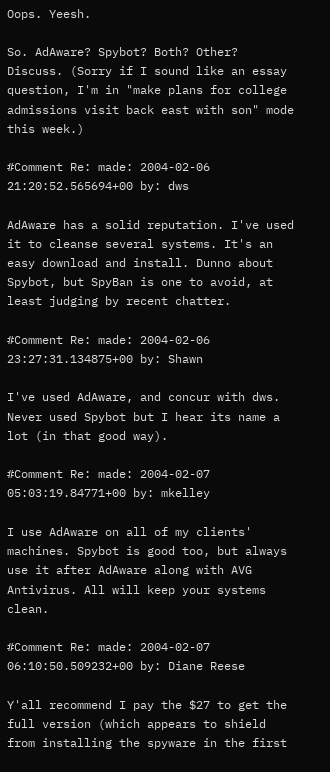Oops. Yeesh.

So. AdAware? Spybot? Both? Other? Discuss. (Sorry if I sound like an essay question, I'm in "make plans for college admissions visit back east with son" mode this week.)

#Comment Re: made: 2004-02-06 21:20:52.565694+00 by: dws

AdAware has a solid reputation. I've used it to cleanse several systems. It's an easy download and install. Dunno about Spybot, but SpyBan is one to avoid, at least judging by recent chatter.

#Comment Re: made: 2004-02-06 23:27:31.134875+00 by: Shawn

I've used AdAware, and concur with dws. Never used Spybot but I hear its name a lot (in that good way).

#Comment Re: made: 2004-02-07 05:03:19.84771+00 by: mkelley

I use AdAware on all of my clients' machines. Spybot is good too, but always use it after AdAware along with AVG Antivirus. All will keep your systems clean.

#Comment Re: made: 2004-02-07 06:10:50.509232+00 by: Diane Reese

Y'all recommend I pay the $27 to get the full version (which appears to shield from installing the spyware in the first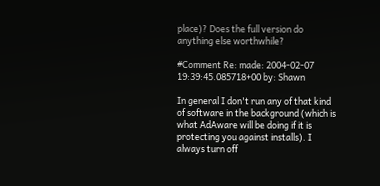place)? Does the full version do anything else worthwhile?

#Comment Re: made: 2004-02-07 19:39:45.085718+00 by: Shawn

In general I don't run any of that kind of software in the background (which is what AdAware will be doing if it is protecting you against installs). I always turn off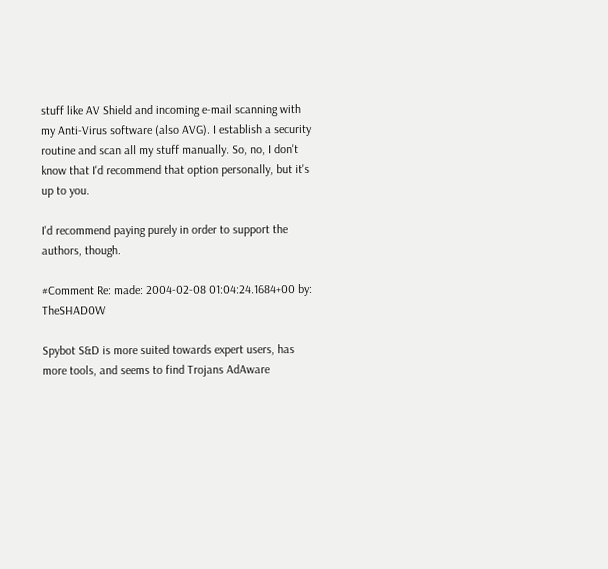stuff like AV Shield and incoming e-mail scanning with my Anti-Virus software (also AVG). I establish a security routine and scan all my stuff manually. So, no, I don't know that I'd recommend that option personally, but it's up to you.

I'd recommend paying purely in order to support the authors, though.

#Comment Re: made: 2004-02-08 01:04:24.1684+00 by: TheSHAD0W

Spybot S&D is more suited towards expert users, has more tools, and seems to find Trojans AdAware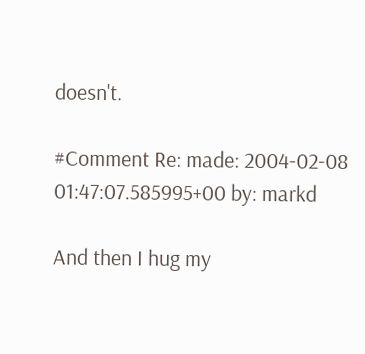doesn't.

#Comment Re: made: 2004-02-08 01:47:07.585995+00 by: markd

And then I hug my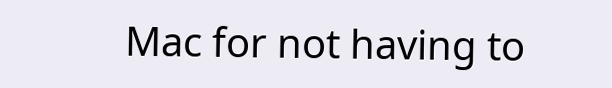Mac for not having to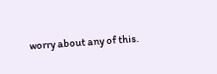worry about any of this.